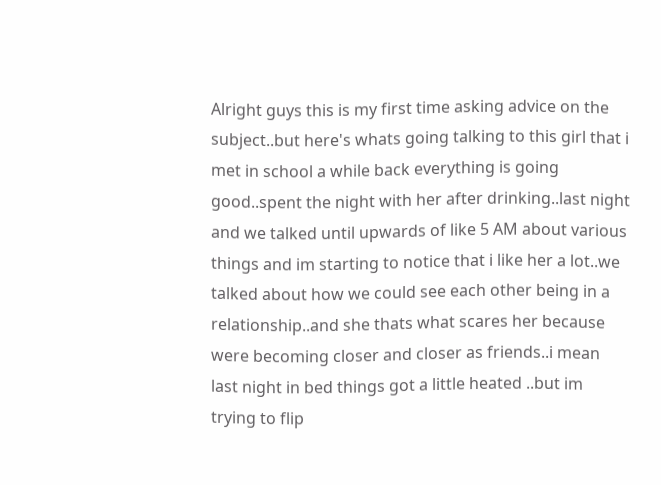Alright guys this is my first time asking advice on the subject..but here's whats going talking to this girl that i met in school a while back everything is going good..spent the night with her after drinking..last night and we talked until upwards of like 5 AM about various things and im starting to notice that i like her a lot..we talked about how we could see each other being in a relationship..and she thats what scares her because were becoming closer and closer as friends..i mean last night in bed things got a little heated ..but im trying to flip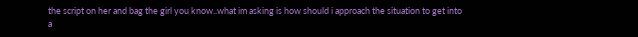the script on her and bag the girl you know..what im asking is how should i approach the situation to get into a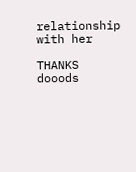relationship with her

THANKS dooods